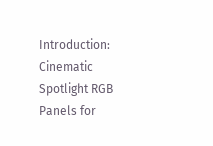Introduction: Cinematic Spotlight RGB Panels for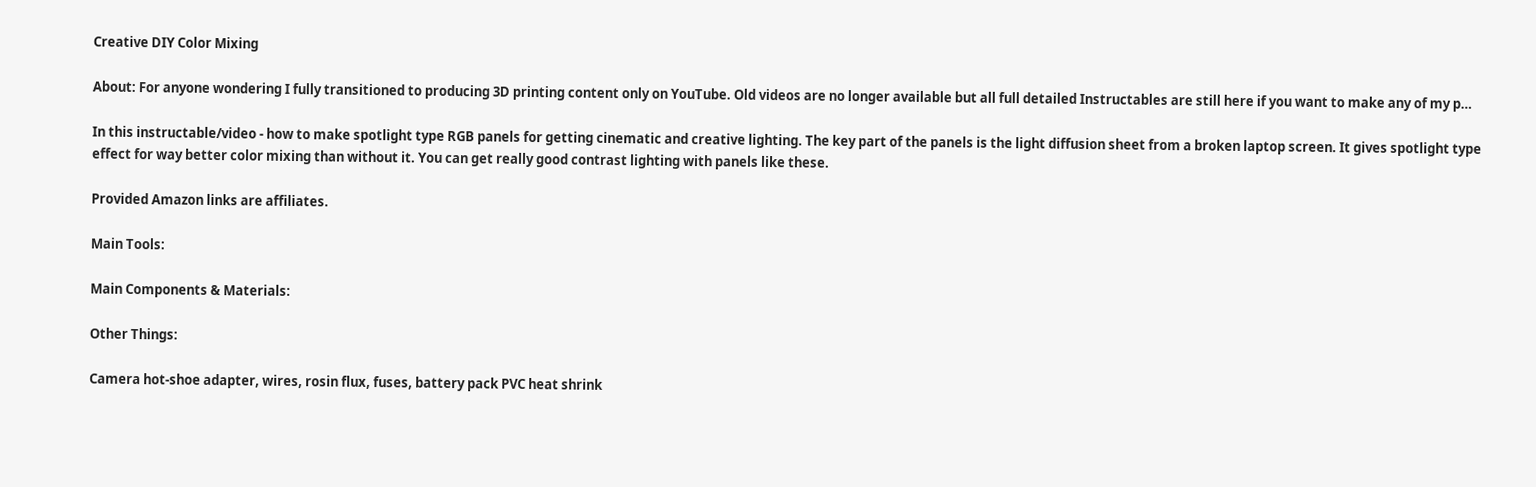Creative DIY Color Mixing

About: For anyone wondering I fully transitioned to producing 3D printing content only on YouTube. Old videos are no longer available but all full detailed Instructables are still here if you want to make any of my p…

In this instructable/video - how to make spotlight type RGB panels for getting cinematic and creative lighting. The key part of the panels is the light diffusion sheet from a broken laptop screen. It gives spotlight type effect for way better color mixing than without it. You can get really good contrast lighting with panels like these.

Provided Amazon links are affiliates.

Main Tools:

Main Components & Materials:

Other Things:

Camera hot-shoe adapter, wires, rosin flux, fuses, battery pack PVC heat shrink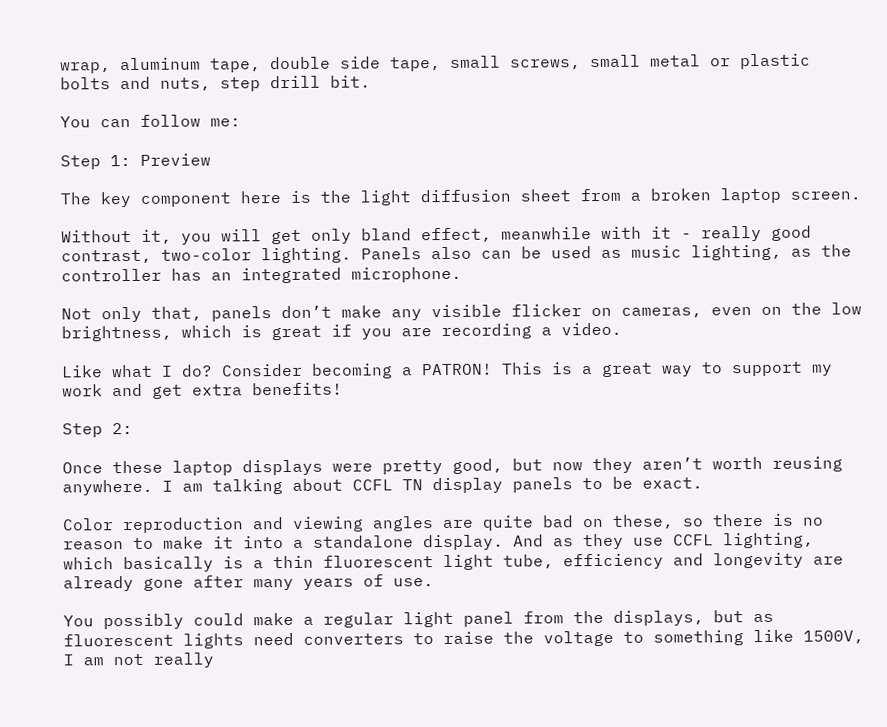wrap, aluminum tape, double side tape, small screws, small metal or plastic bolts and nuts, step drill bit.

You can follow me:

Step 1: Preview

The key component here is the light diffusion sheet from a broken laptop screen.

Without it, you will get only bland effect, meanwhile with it - really good contrast, two-color lighting. Panels also can be used as music lighting, as the controller has an integrated microphone.

Not only that, panels don’t make any visible flicker on cameras, even on the low brightness, which is great if you are recording a video.

Like what I do? Consider becoming a PATRON! This is a great way to support my work and get extra benefits!

Step 2:

Once these laptop displays were pretty good, but now they aren’t worth reusing anywhere. I am talking about CCFL TN display panels to be exact.

Color reproduction and viewing angles are quite bad on these, so there is no reason to make it into a standalone display. And as they use CCFL lighting, which basically is a thin fluorescent light tube, efficiency and longevity are already gone after many years of use.

You possibly could make a regular light panel from the displays, but as fluorescent lights need converters to raise the voltage to something like 1500V, I am not really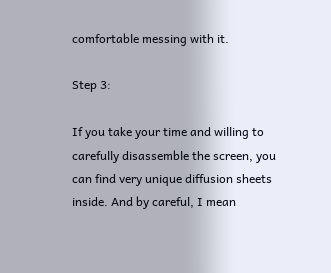comfortable messing with it.

Step 3:

If you take your time and willing to carefully disassemble the screen, you can find very unique diffusion sheets inside. And by careful, I mean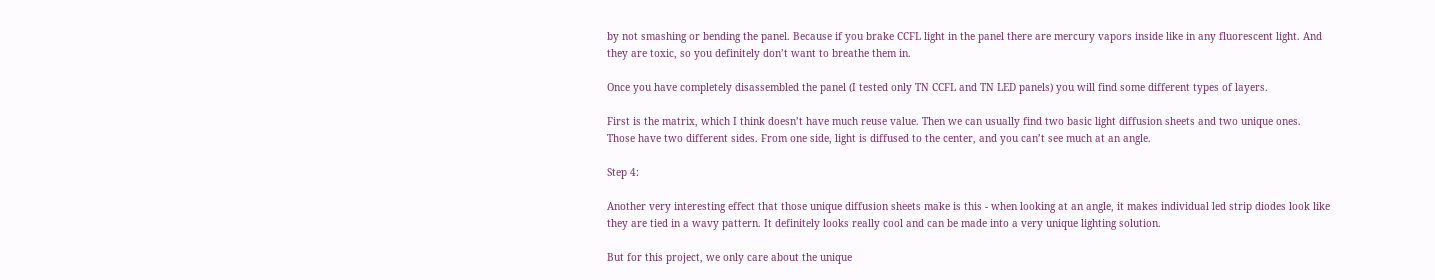by not smashing or bending the panel. Because if you brake CCFL light in the panel there are mercury vapors inside like in any fluorescent light. And they are toxic, so you definitely don’t want to breathe them in.

Once you have completely disassembled the panel (I tested only TN CCFL and TN LED panels) you will find some different types of layers.

First is the matrix, which I think doesn’t have much reuse value. Then we can usually find two basic light diffusion sheets and two unique ones. Those have two different sides. From one side, light is diffused to the center, and you can’t see much at an angle.

Step 4:

Another very interesting effect that those unique diffusion sheets make is this - when looking at an angle, it makes individual led strip diodes look like they are tied in a wavy pattern. It definitely looks really cool and can be made into a very unique lighting solution.

But for this project, we only care about the unique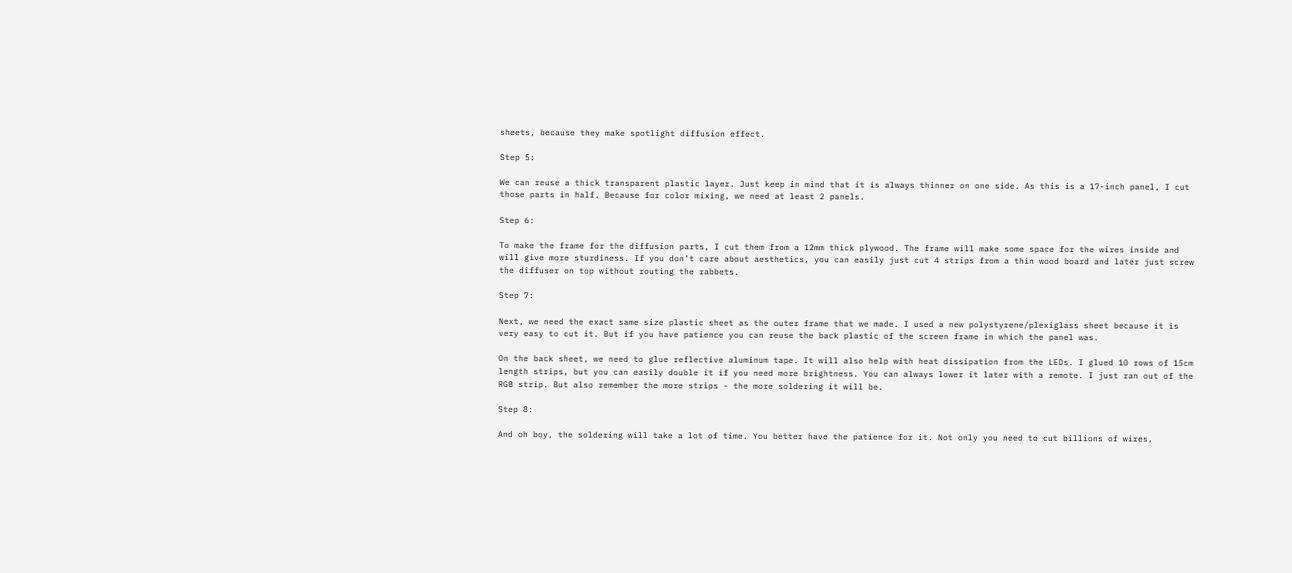sheets, because they make spotlight diffusion effect.

Step 5:

We can reuse a thick transparent plastic layer. Just keep in mind that it is always thinner on one side. As this is a 17-inch panel, I cut those parts in half. Because for color mixing, we need at least 2 panels.

Step 6:

To make the frame for the diffusion parts, I cut them from a 12mm thick plywood. The frame will make some space for the wires inside and will give more sturdiness. If you don’t care about aesthetics, you can easily just cut 4 strips from a thin wood board and later just screw the diffuser on top without routing the rabbets.

Step 7:

Next, we need the exact same size plastic sheet as the outer frame that we made. I used a new polystyrene/plexiglass sheet because it is very easy to cut it. But if you have patience you can reuse the back plastic of the screen frame in which the panel was.

On the back sheet, we need to glue reflective aluminum tape. It will also help with heat dissipation from the LEDs. I glued 10 rows of 15cm length strips, but you can easily double it if you need more brightness. You can always lower it later with a remote. I just ran out of the RGB strip. But also remember the more strips - the more soldering it will be.

Step 8:

And oh boy, the soldering will take a lot of time. You better have the patience for it. Not only you need to cut billions of wires,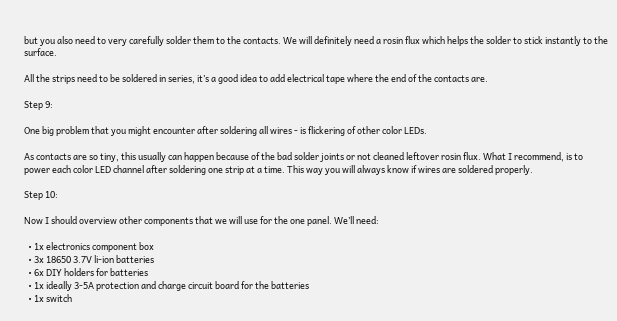but you also need to very carefully solder them to the contacts. We will definitely need a rosin flux which helps the solder to stick instantly to the surface.

All the strips need to be soldered in series, it’s a good idea to add electrical tape where the end of the contacts are.

Step 9:

One big problem that you might encounter after soldering all wires - is flickering of other color LEDs.

As contacts are so tiny, this usually can happen because of the bad solder joints or not cleaned leftover rosin flux. What I recommend, is to power each color LED channel after soldering one strip at a time. This way you will always know if wires are soldered properly.

Step 10:

Now I should overview other components that we will use for the one panel. We’ll need:

  • 1x electronics component box
  • 3x 18650 3.7V li-ion batteries
  • 6x DIY holders for batteries
  • 1x ideally 3-5A protection and charge circuit board for the batteries
  • 1x switch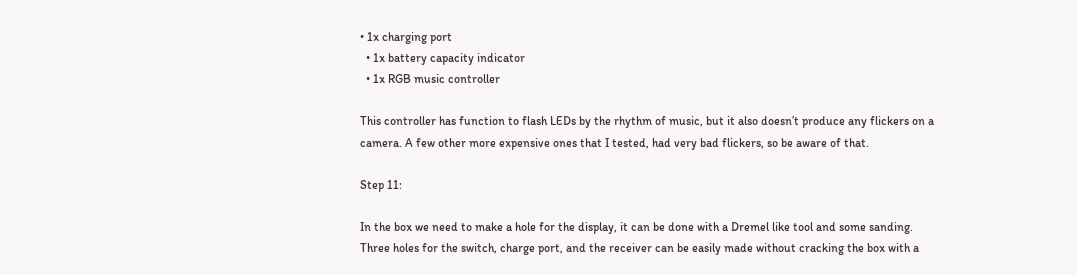• 1x charging port
  • 1x battery capacity indicator
  • 1x RGB music controller

This controller has function to flash LEDs by the rhythm of music, but it also doesn’t produce any flickers on a camera. A few other more expensive ones that I tested, had very bad flickers, so be aware of that.

Step 11:

In the box we need to make a hole for the display, it can be done with a Dremel like tool and some sanding. Three holes for the switch, charge port, and the receiver can be easily made without cracking the box with a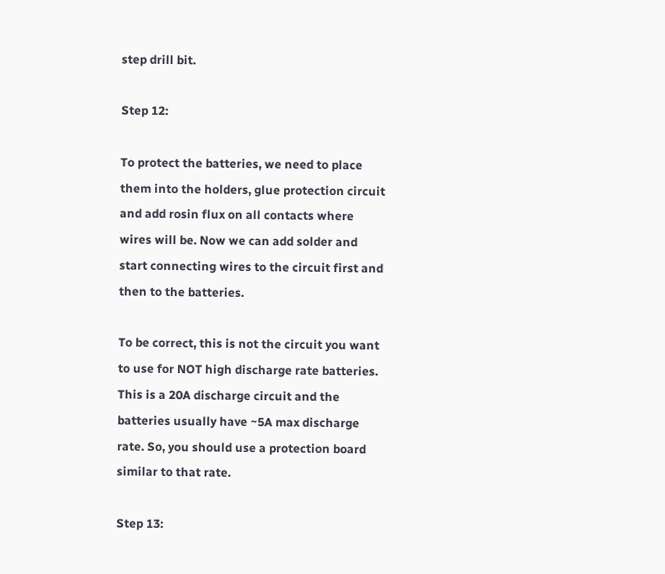step drill bit.

Step 12:

To protect the batteries, we need to place them into the holders, glue protection circuit and add rosin flux on all contacts where wires will be. Now we can add solder and start connecting wires to the circuit first and then to the batteries.

To be correct, this is not the circuit you want to use for NOT high discharge rate batteries. This is a 20A discharge circuit and the batteries usually have ~5A max discharge rate. So, you should use a protection board similar to that rate.

Step 13: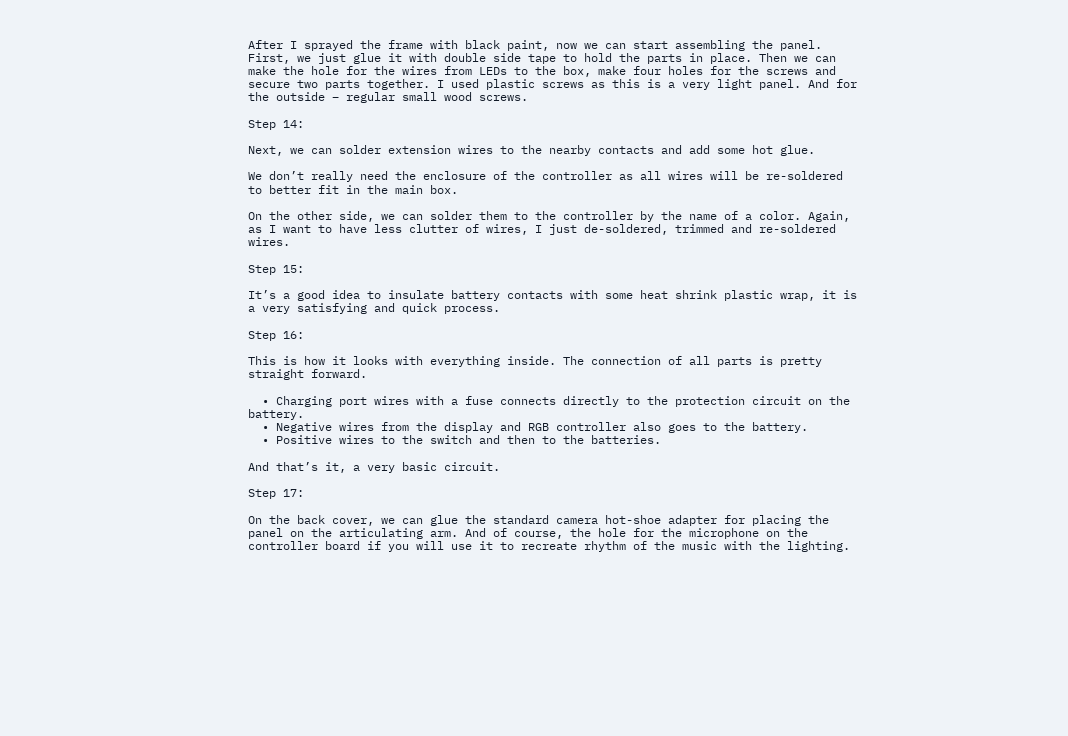After I sprayed the frame with black paint, now we can start assembling the panel. First, we just glue it with double side tape to hold the parts in place. Then we can make the hole for the wires from LEDs to the box, make four holes for the screws and secure two parts together. I used plastic screws as this is a very light panel. And for the outside – regular small wood screws.

Step 14:

Next, we can solder extension wires to the nearby contacts and add some hot glue.

We don’t really need the enclosure of the controller as all wires will be re-soldered to better fit in the main box.

On the other side, we can solder them to the controller by the name of a color. Again, as I want to have less clutter of wires, I just de-soldered, trimmed and re-soldered wires.

Step 15:

It’s a good idea to insulate battery contacts with some heat shrink plastic wrap, it is a very satisfying and quick process.

Step 16:

This is how it looks with everything inside. The connection of all parts is pretty straight forward.

  • Charging port wires with a fuse connects directly to the protection circuit on the battery.
  • Negative wires from the display and RGB controller also goes to the battery.
  • Positive wires to the switch and then to the batteries.

And that’s it, a very basic circuit.

Step 17:

On the back cover, we can glue the standard camera hot-shoe adapter for placing the panel on the articulating arm. And of course, the hole for the microphone on the controller board if you will use it to recreate rhythm of the music with the lighting.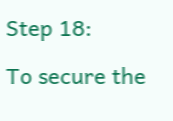Step 18:

To secure the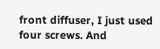front diffuser, I just used four screws. And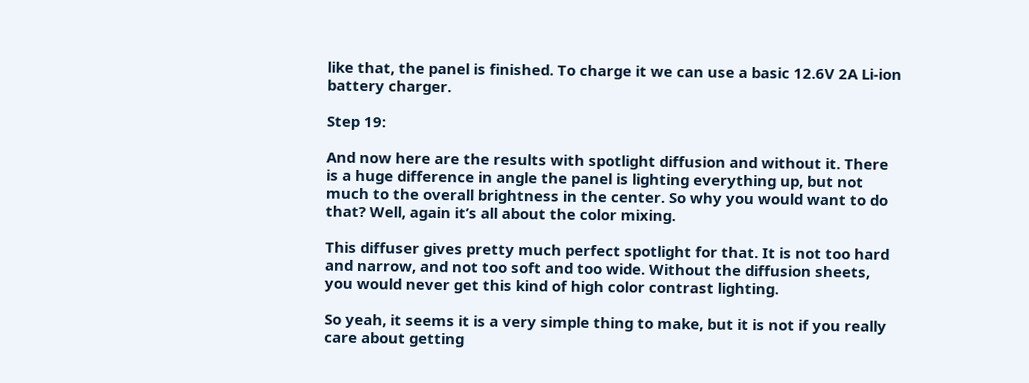like that, the panel is finished. To charge it we can use a basic 12.6V 2A Li-ion battery charger.

Step 19:

And now here are the results with spotlight diffusion and without it. There is a huge difference in angle the panel is lighting everything up, but not much to the overall brightness in the center. So why you would want to do that? Well, again it’s all about the color mixing.

This diffuser gives pretty much perfect spotlight for that. It is not too hard and narrow, and not too soft and too wide. Without the diffusion sheets, you would never get this kind of high color contrast lighting.

So yeah, it seems it is a very simple thing to make, but it is not if you really care about getting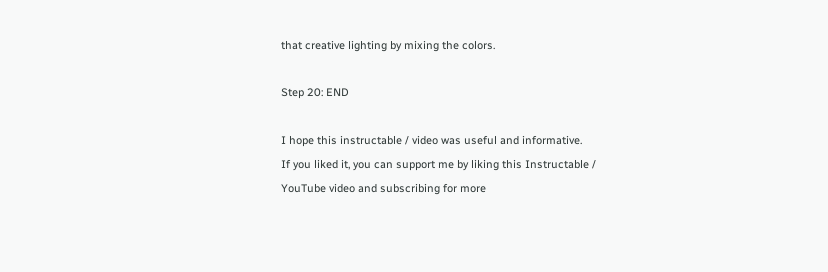that creative lighting by mixing the colors.

Step 20: END

I hope this instructable / video was useful and informative.
If you liked it, you can support me by liking this Instructable / YouTube video and subscribing for more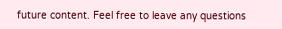future content. Feel free to leave any questions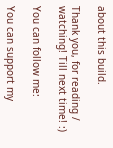about this build.

Thank you, for reading / watching! Till next time! :)

You can follow me:

You can support my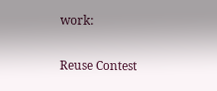work:

Reuse Contest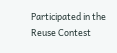Participated in the
Reuse Contest